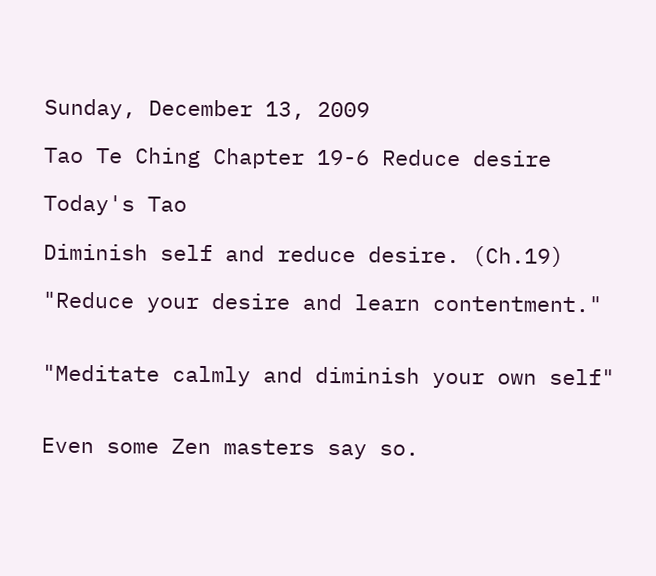Sunday, December 13, 2009

Tao Te Ching Chapter 19-6 Reduce desire

Today's Tao

Diminish self and reduce desire. (Ch.19)

"Reduce your desire and learn contentment."


"Meditate calmly and diminish your own self"


Even some Zen masters say so.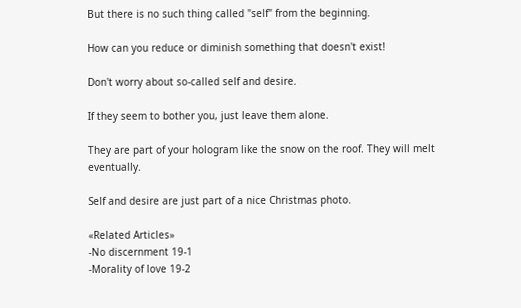But there is no such thing called "self" from the beginning.

How can you reduce or diminish something that doesn't exist!

Don't worry about so-called self and desire.

If they seem to bother you, just leave them alone.

They are part of your hologram like the snow on the roof. They will melt eventually.

Self and desire are just part of a nice Christmas photo.

«Related Articles»
-No discernment 19-1
-Morality of love 19-2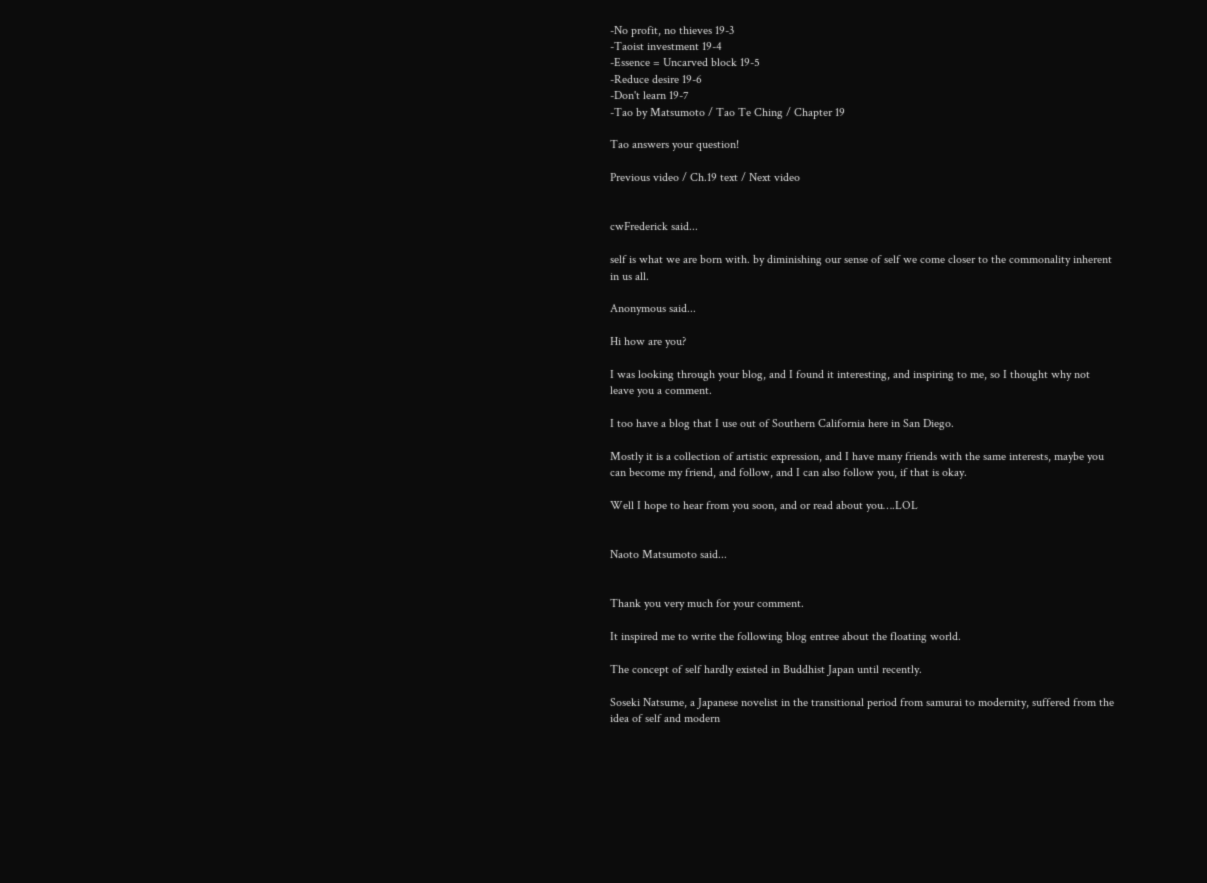-No profit, no thieves 19-3
-Taoist investment 19-4
-Essence = Uncarved block 19-5
-Reduce desire 19-6
-Don't learn 19-7
-Tao by Matsumoto / Tao Te Ching / Chapter 19

Tao answers your question!

Previous video / Ch.19 text / Next video


cwFrederick said...

self is what we are born with. by diminishing our sense of self we come closer to the commonality inherent in us all.

Anonymous said...

Hi how are you?

I was looking through your blog, and I found it interesting, and inspiring to me, so I thought why not leave you a comment.

I too have a blog that I use out of Southern California here in San Diego.

Mostly it is a collection of artistic expression, and I have many friends with the same interests, maybe you can become my friend, and follow, and I can also follow you, if that is okay.

Well I hope to hear from you soon, and or read about you….LOL


Naoto Matsumoto said...


Thank you very much for your comment.

It inspired me to write the following blog entree about the floating world.

The concept of self hardly existed in Buddhist Japan until recently.

Soseki Natsume, a Japanese novelist in the transitional period from samurai to modernity, suffered from the idea of self and modern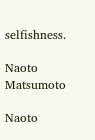selfishness.

Naoto Matsumoto

Naoto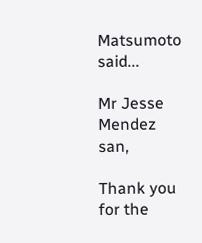Matsumoto said...

Mr Jesse Mendez san,

Thank you for the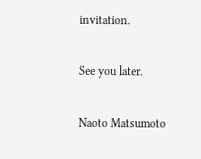invitation.

See you later.

Naoto Matsumoto